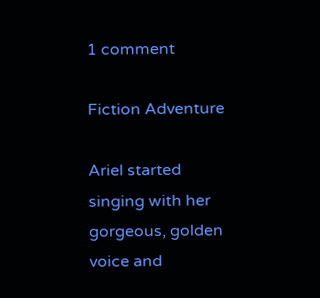1 comment

Fiction Adventure

Ariel started singing with her gorgeous, golden voice and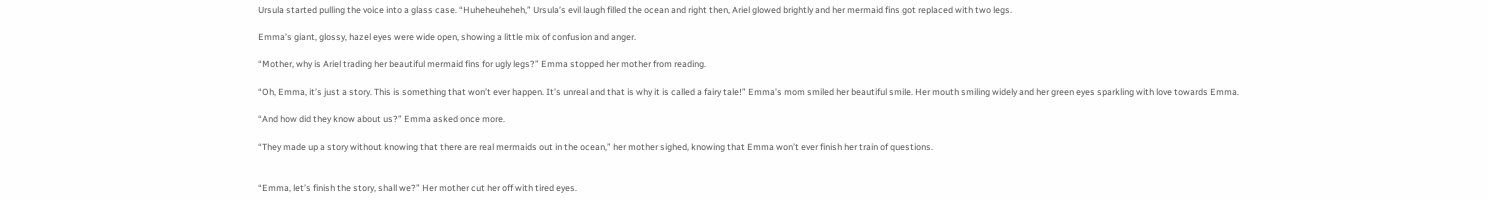Ursula started pulling the voice into a glass case. “Huheheuheheh,” Ursula’s evil laugh filled the ocean and right then, Ariel glowed brightly and her mermaid fins got replaced with two legs.

Emma’s giant, glossy, hazel eyes were wide open, showing a little mix of confusion and anger.

“Mother, why is Ariel trading her beautiful mermaid fins for ugly legs?” Emma stopped her mother from reading.

“Oh, Emma, it’s just a story. This is something that won’t ever happen. It’s unreal and that is why it is called a fairy tale!” Emma’s mom smiled her beautiful smile. Her mouth smiling widely and her green eyes sparkling with love towards Emma.

“And how did they know about us?” Emma asked once more.

“They made up a story without knowing that there are real mermaids out in the ocean,” her mother sighed, knowing that Emma won’t ever finish her train of questions.


“Emma, let’s finish the story, shall we?” Her mother cut her off with tired eyes.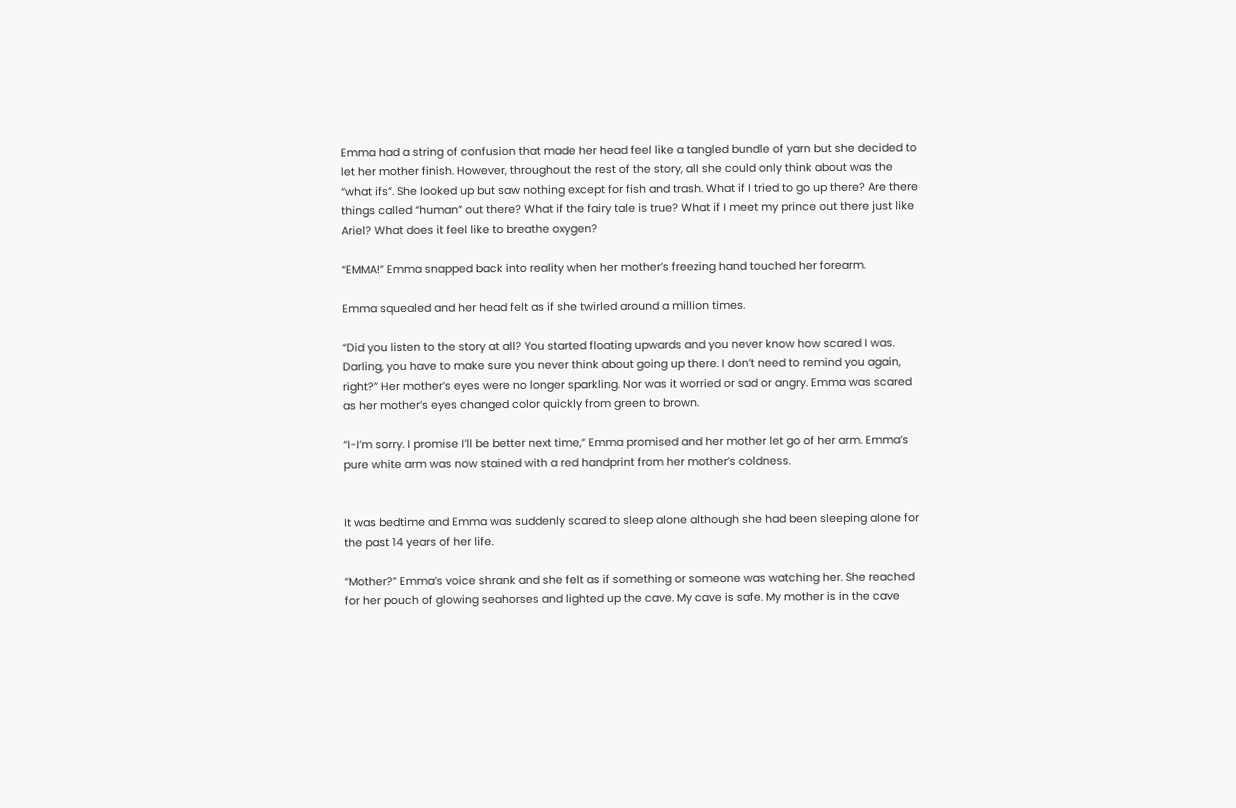Emma had a string of confusion that made her head feel like a tangled bundle of yarn but she decided to let her mother finish. However, throughout the rest of the story, all she could only think about was the “what ifs”. She looked up but saw nothing except for fish and trash. What if I tried to go up there? Are there things called “human” out there? What if the fairy tale is true? What if I meet my prince out there just like Ariel? What does it feel like to breathe oxygen?

“EMMA!” Emma snapped back into reality when her mother’s freezing hand touched her forearm.

Emma squealed and her head felt as if she twirled around a million times.

“Did you listen to the story at all? You started floating upwards and you never know how scared I was. Darling, you have to make sure you never think about going up there. I don’t need to remind you again, right?” Her mother’s eyes were no longer sparkling. Nor was it worried or sad or angry. Emma was scared as her mother’s eyes changed color quickly from green to brown.

“I-I’m sorry. I promise I’ll be better next time,” Emma promised and her mother let go of her arm. Emma’s pure white arm was now stained with a red handprint from her mother’s coldness.


It was bedtime and Emma was suddenly scared to sleep alone although she had been sleeping alone for the past 14 years of her life.

“Mother?” Emma’s voice shrank and she felt as if something or someone was watching her. She reached for her pouch of glowing seahorses and lighted up the cave. My cave is safe. My mother is in the cave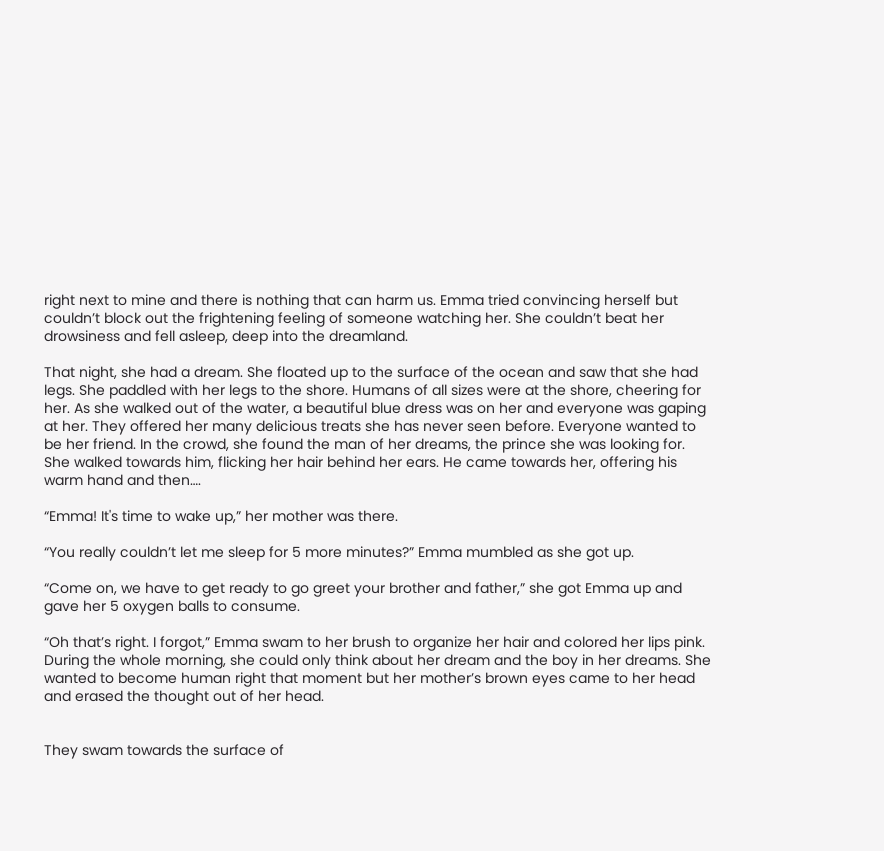right next to mine and there is nothing that can harm us. Emma tried convincing herself but couldn’t block out the frightening feeling of someone watching her. She couldn’t beat her drowsiness and fell asleep, deep into the dreamland.

That night, she had a dream. She floated up to the surface of the ocean and saw that she had legs. She paddled with her legs to the shore. Humans of all sizes were at the shore, cheering for her. As she walked out of the water, a beautiful blue dress was on her and everyone was gaping at her. They offered her many delicious treats she has never seen before. Everyone wanted to be her friend. In the crowd, she found the man of her dreams, the prince she was looking for. She walked towards him, flicking her hair behind her ears. He came towards her, offering his warm hand and then….

“Emma! It's time to wake up,” her mother was there.

“You really couldn’t let me sleep for 5 more minutes?” Emma mumbled as she got up.

“Come on, we have to get ready to go greet your brother and father,” she got Emma up and gave her 5 oxygen balls to consume.

“Oh that’s right. I forgot,” Emma swam to her brush to organize her hair and colored her lips pink. During the whole morning, she could only think about her dream and the boy in her dreams. She wanted to become human right that moment but her mother’s brown eyes came to her head and erased the thought out of her head.


They swam towards the surface of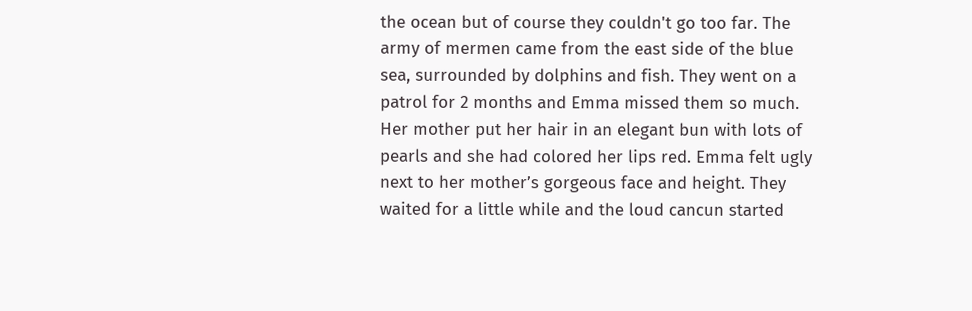the ocean but of course they couldn't go too far. The army of mermen came from the east side of the blue sea, surrounded by dolphins and fish. They went on a patrol for 2 months and Emma missed them so much. Her mother put her hair in an elegant bun with lots of pearls and she had colored her lips red. Emma felt ugly next to her mother’s gorgeous face and height. They waited for a little while and the loud cancun started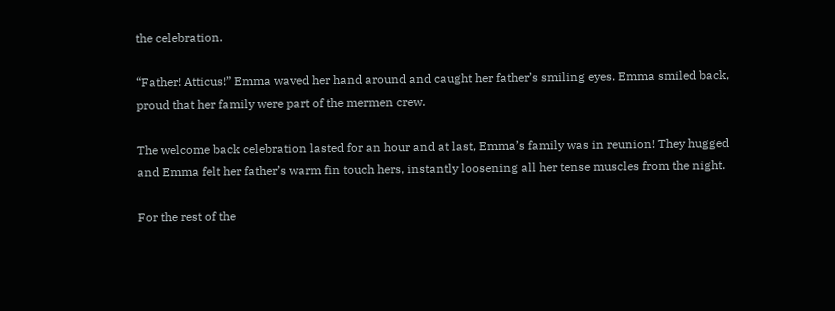the celebration.

“Father! Atticus!” Emma waved her hand around and caught her father’s smiling eyes. Emma smiled back, proud that her family were part of the mermen crew.

The welcome back celebration lasted for an hour and at last, Emma’s family was in reunion! They hugged and Emma felt her father’s warm fin touch hers, instantly loosening all her tense muscles from the night.

For the rest of the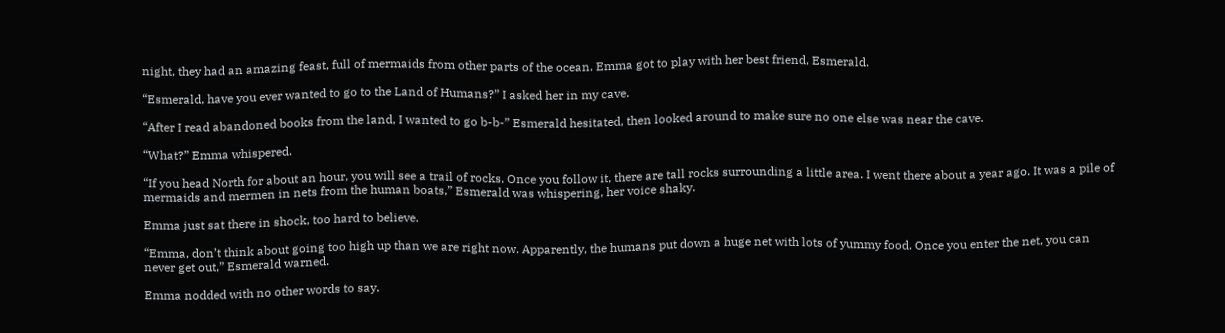night, they had an amazing feast, full of mermaids from other parts of the ocean. Emma got to play with her best friend, Esmerald.

“Esmerald, have you ever wanted to go to the Land of Humans?” I asked her in my cave.

“After I read abandoned books from the land, I wanted to go b-b-” Esmerald hesitated, then looked around to make sure no one else was near the cave.

“What?” Emma whispered.

“If you head North for about an hour, you will see a trail of rocks. Once you follow it, there are tall rocks surrounding a little area. I went there about a year ago. It was a pile of  mermaids and mermen in nets from the human boats,” Esmerald was whispering, her voice shaky.

Emma just sat there in shock, too hard to believe.

“Emma, don’t think about going too high up than we are right now. Apparently, the humans put down a huge net with lots of yummy food. Once you enter the net, you can never get out,” Esmerald warned.

Emma nodded with no other words to say.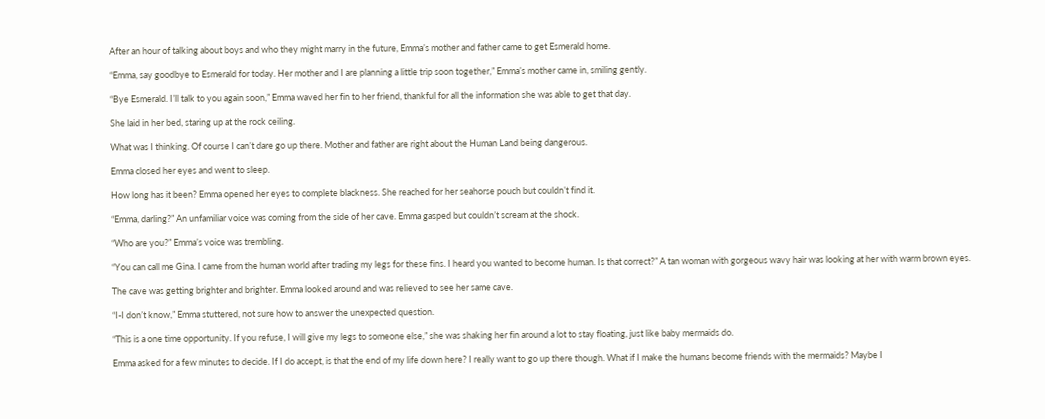After an hour of talking about boys and who they might marry in the future, Emma’s mother and father came to get Esmerald home.

“Emma, say goodbye to Esmerald for today. Her mother and I are planning a little trip soon together,” Emma’s mother came in, smiling gently.

“Bye Esmerald. I’ll talk to you again soon,” Emma waved her fin to her friend, thankful for all the information she was able to get that day.

She laid in her bed, staring up at the rock ceiling.

What was I thinking. Of course I can’t dare go up there. Mother and father are right about the Human Land being dangerous.

Emma closed her eyes and went to sleep.

How long has it been? Emma opened her eyes to complete blackness. She reached for her seahorse pouch but couldn’t find it.

“Emma, darling?” An unfamiliar voice was coming from the side of her cave. Emma gasped but couldn’t scream at the shock.

“Who are you?” Emma’s voice was trembling.

“You can call me Gina. I came from the human world after trading my legs for these fins. I heard you wanted to become human. Is that correct?” A tan woman with gorgeous wavy hair was looking at her with warm brown eyes.

The cave was getting brighter and brighter. Emma looked around and was relieved to see her same cave.

“I-I don’t know,” Emma stuttered, not sure how to answer the unexpected question.

“This is a one time opportunity. If you refuse, I will give my legs to someone else,” she was shaking her fin around a lot to stay floating, just like baby mermaids do.

Emma asked for a few minutes to decide. If I do accept, is that the end of my life down here? I really want to go up there though. What if I make the humans become friends with the mermaids? Maybe I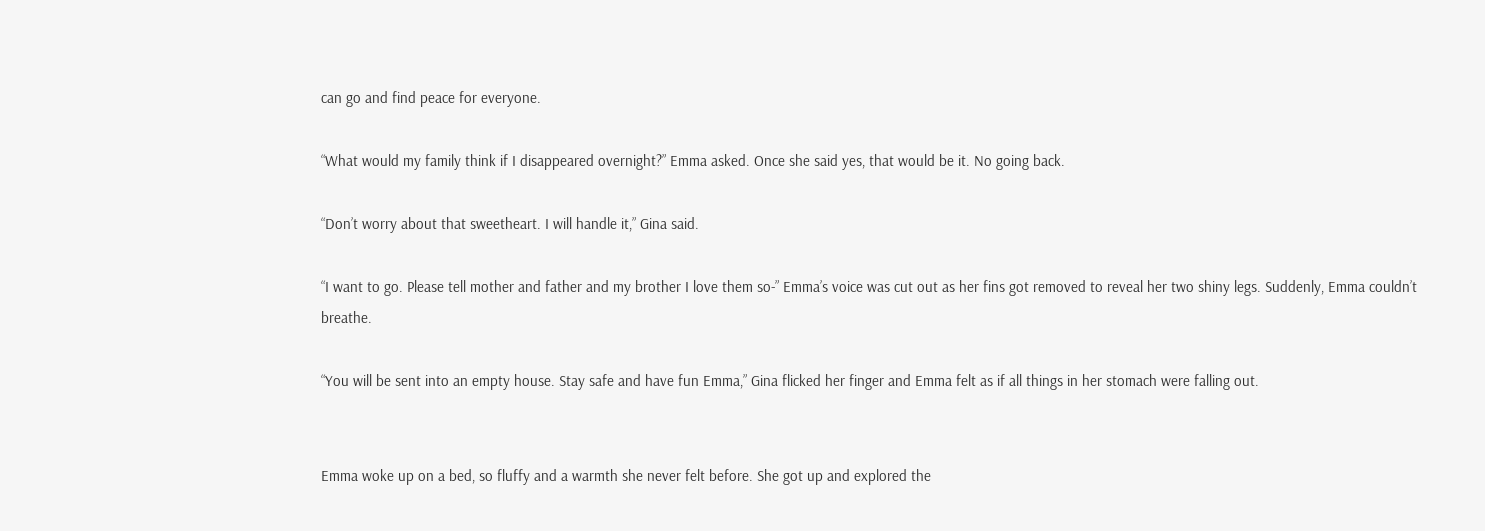can go and find peace for everyone.

“What would my family think if I disappeared overnight?” Emma asked. Once she said yes, that would be it. No going back.

“Don’t worry about that sweetheart. I will handle it,” Gina said.

“I want to go. Please tell mother and father and my brother I love them so-” Emma’s voice was cut out as her fins got removed to reveal her two shiny legs. Suddenly, Emma couldn’t breathe.

“You will be sent into an empty house. Stay safe and have fun Emma,” Gina flicked her finger and Emma felt as if all things in her stomach were falling out.


Emma woke up on a bed, so fluffy and a warmth she never felt before. She got up and explored the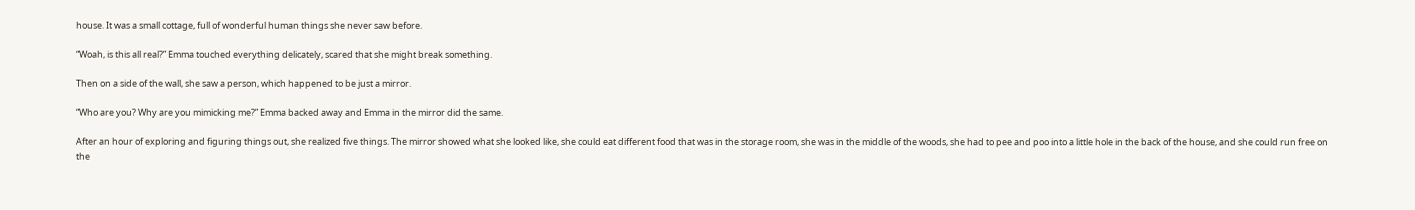house. It was a small cottage, full of wonderful human things she never saw before.

“Woah, is this all real?” Emma touched everything delicately, scared that she might break something.

Then on a side of the wall, she saw a person, which happened to be just a mirror.

“Who are you? Why are you mimicking me?” Emma backed away and Emma in the mirror did the same.

After an hour of exploring and figuring things out, she realized five things. The mirror showed what she looked like, she could eat different food that was in the storage room, she was in the middle of the woods, she had to pee and poo into a little hole in the back of the house, and she could run free on the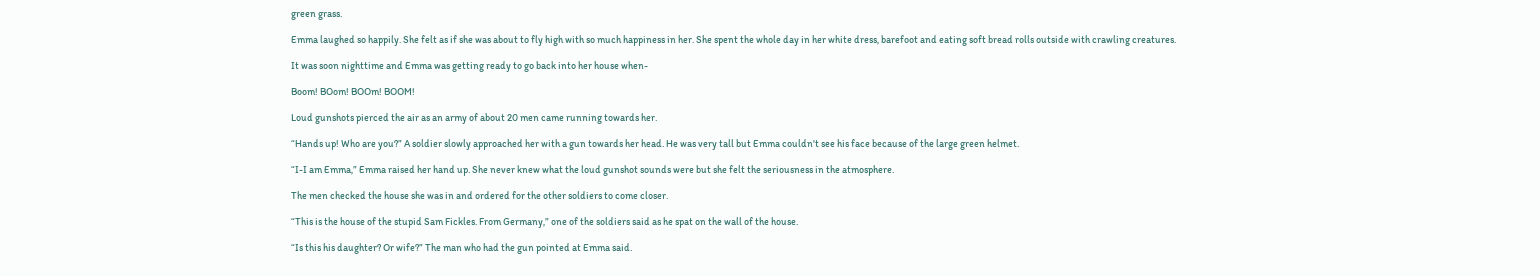green grass.

Emma laughed so happily. She felt as if she was about to fly high with so much happiness in her. She spent the whole day in her white dress, barefoot and eating soft bread rolls outside with crawling creatures.

It was soon nighttime and Emma was getting ready to go back into her house when-

Boom! BOom! BOOm! BOOM!

Loud gunshots pierced the air as an army of about 20 men came running towards her.

“Hands up! Who are you?” A soldier slowly approached her with a gun towards her head. He was very tall but Emma couldn't see his face because of the large green helmet.

“I-I am Emma,” Emma raised her hand up. She never knew what the loud gunshot sounds were but she felt the seriousness in the atmosphere.

The men checked the house she was in and ordered for the other soldiers to come closer.

“This is the house of the stupid Sam Fickles. From Germany,” one of the soldiers said as he spat on the wall of the house.

“Is this his daughter? Or wife?” The man who had the gun pointed at Emma said.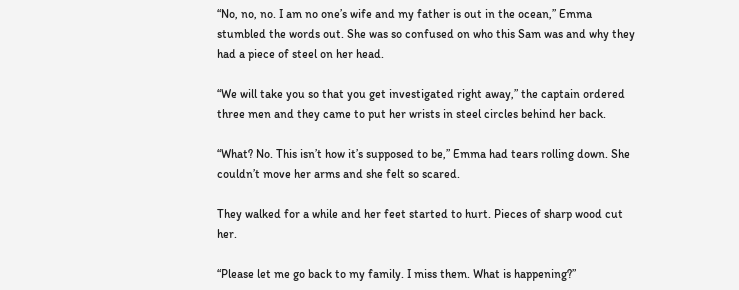“No, no, no. I am no one’s wife and my father is out in the ocean,” Emma stumbled the words out. She was so confused on who this Sam was and why they had a piece of steel on her head.

“We will take you so that you get investigated right away,” the captain ordered three men and they came to put her wrists in steel circles behind her back.

“What? No. This isn’t how it’s supposed to be,” Emma had tears rolling down. She couldn’t move her arms and she felt so scared.

They walked for a while and her feet started to hurt. Pieces of sharp wood cut her.

“Please let me go back to my family. I miss them. What is happening?”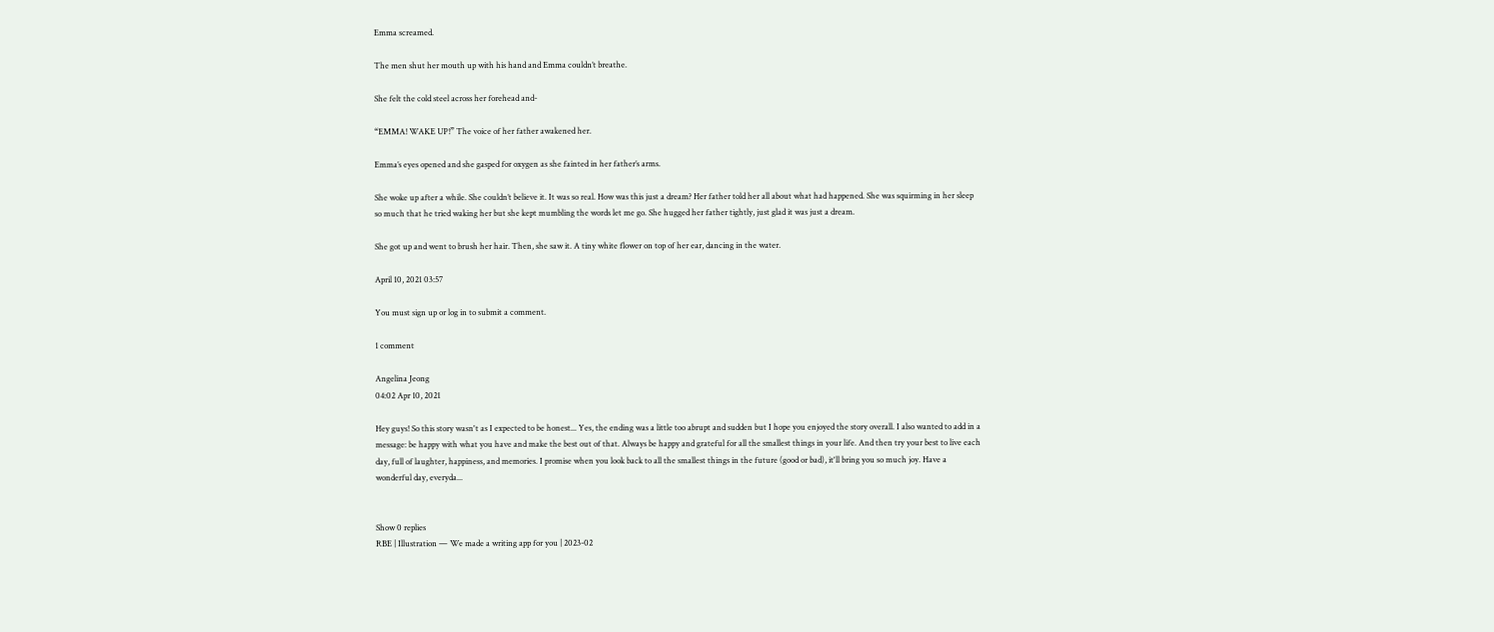Emma screamed.

The men shut her mouth up with his hand and Emma couldn’t breathe.

She felt the cold steel across her forehead and-

“EMMA! WAKE UP!” The voice of her father awakened her.

Emma’s eyes opened and she gasped for oxygen as she fainted in her father’s arms.

She woke up after a while. She couldn’t believe it. It was so real. How was this just a dream? Her father told her all about what had happened. She was squirming in her sleep so much that he tried waking her but she kept mumbling the words let me go. She hugged her father tightly, just glad it was just a dream.

She got up and went to brush her hair. Then, she saw it. A tiny white flower on top of her ear, dancing in the water.

April 10, 2021 03:57

You must sign up or log in to submit a comment.

1 comment

Angelina Jeong
04:02 Apr 10, 2021

Hey guys! So this story wasn't as I expected to be honest... Yes, the ending was a little too abrupt and sudden but I hope you enjoyed the story overall. I also wanted to add in a message: be happy with what you have and make the best out of that. Always be happy and grateful for all the smallest things in your life. And then try your best to live each day, full of laughter, happiness, and memories. I promise when you look back to all the smallest things in the future (good or bad), it'll bring you so much joy. Have a wonderful day, everyda...


Show 0 replies
RBE | Illustration — We made a writing app for you | 2023-02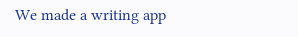We made a writing app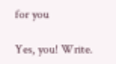for you

Yes, you! Write.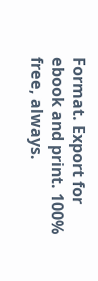Format. Export for ebook and print. 100% free, always.